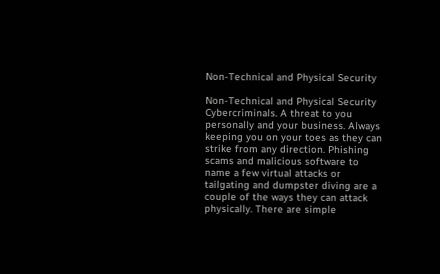Non-Technical and Physical Security

Non-Technical and Physical Security
Cybercriminals. A threat to you personally and your business. Always keeping you on your toes as they can strike from any direction. Phishing scams and malicious software to name a few virtual attacks or tailgating and dumpster diving are a couple of the ways they can attack physically. There are simple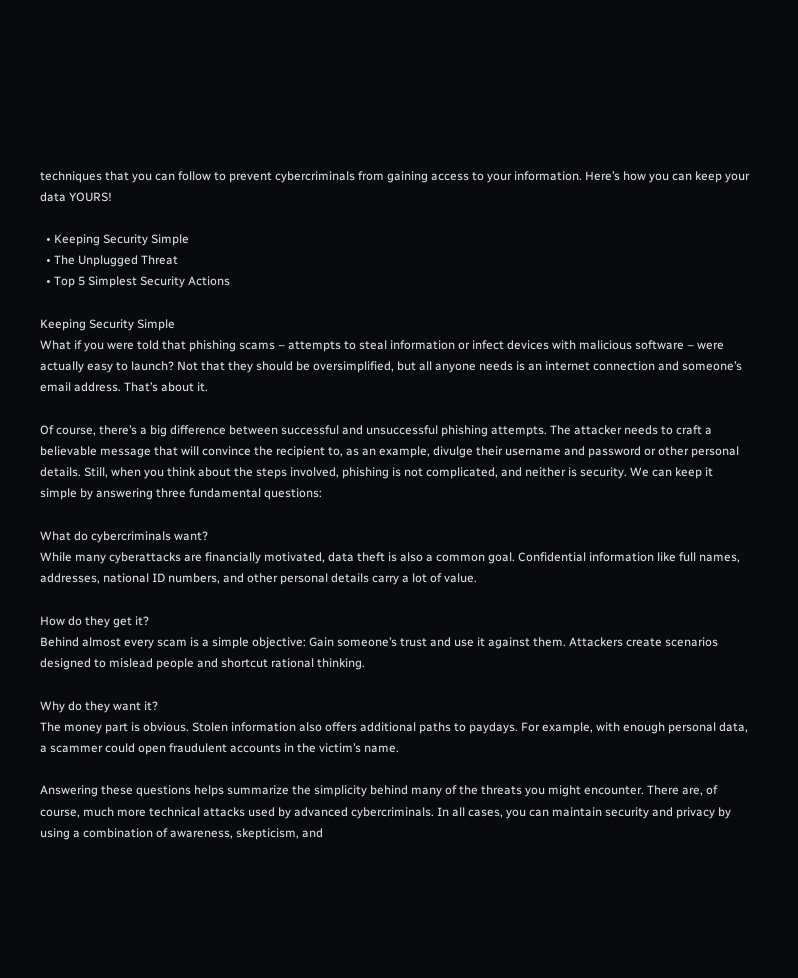techniques that you can follow to prevent cybercriminals from gaining access to your information. Here’s how you can keep your data YOURS!

  • Keeping Security Simple
  • The Unplugged Threat
  • Top 5 Simplest Security Actions

Keeping Security Simple
What if you were told that phishing scams – attempts to steal information or infect devices with malicious software – were actually easy to launch? Not that they should be oversimplified, but all anyone needs is an internet connection and someone’s email address. That’s about it.

Of course, there’s a big difference between successful and unsuccessful phishing attempts. The attacker needs to craft a believable message that will convince the recipient to, as an example, divulge their username and password or other personal details. Still, when you think about the steps involved, phishing is not complicated, and neither is security. We can keep it simple by answering three fundamental questions:

What do cybercriminals want?
While many cyberattacks are financially motivated, data theft is also a common goal. Confidential information like full names, addresses, national ID numbers, and other personal details carry a lot of value.

How do they get it?
Behind almost every scam is a simple objective: Gain someone’s trust and use it against them. Attackers create scenarios designed to mislead people and shortcut rational thinking.

Why do they want it?
The money part is obvious. Stolen information also offers additional paths to paydays. For example, with enough personal data, a scammer could open fraudulent accounts in the victim’s name.

Answering these questions helps summarize the simplicity behind many of the threats you might encounter. There are, of course, much more technical attacks used by advanced cybercriminals. In all cases, you can maintain security and privacy by using a combination of awareness, skepticism, and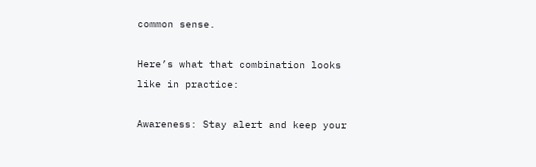common sense.

Here’s what that combination looks like in practice:

Awareness: Stay alert and keep your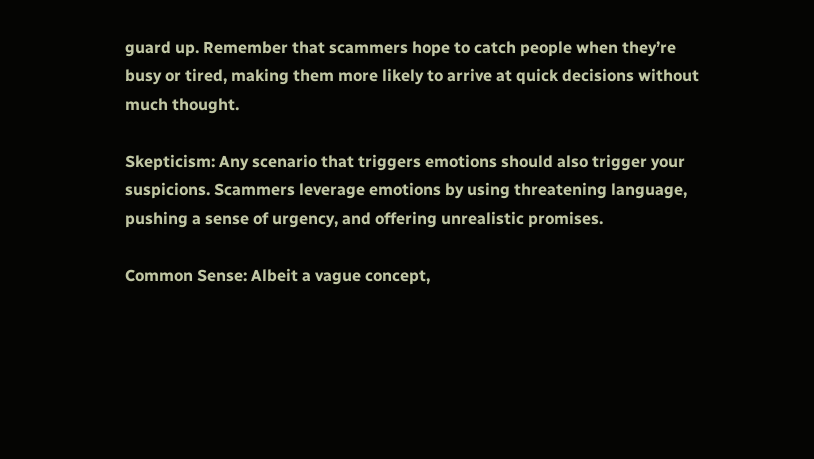guard up. Remember that scammers hope to catch people when they’re busy or tired, making them more likely to arrive at quick decisions without much thought.

Skepticism: Any scenario that triggers emotions should also trigger your suspicions. Scammers leverage emotions by using threatening language, pushing a sense of urgency, and offering unrealistic promises.

Common Sense: Albeit a vague concept,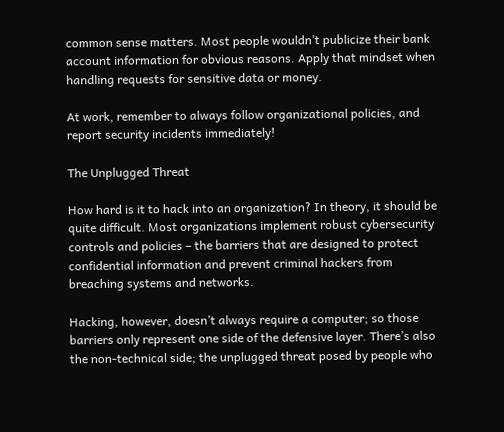common sense matters. Most people wouldn’t publicize their bank account information for obvious reasons. Apply that mindset when handling requests for sensitive data or money.

At work, remember to always follow organizational policies, and report security incidents immediately!

The Unplugged Threat

How hard is it to hack into an organization? In theory, it should be quite difficult. Most organizations implement robust cybersecurity controls and policies – the barriers that are designed to protect confidential information and prevent criminal hackers from breaching systems and networks.

Hacking, however, doesn’t always require a computer; so those barriers only represent one side of the defensive layer. There’s also the non-technical side; the unplugged threat posed by people who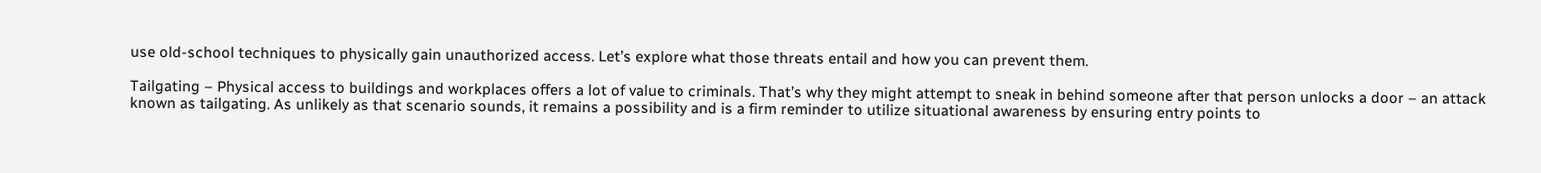use old-school techniques to physically gain unauthorized access. Let’s explore what those threats entail and how you can prevent them.

Tailgating – Physical access to buildings and workplaces offers a lot of value to criminals. That’s why they might attempt to sneak in behind someone after that person unlocks a door – an attack known as tailgating. As unlikely as that scenario sounds, it remains a possibility and is a firm reminder to utilize situational awareness by ensuring entry points to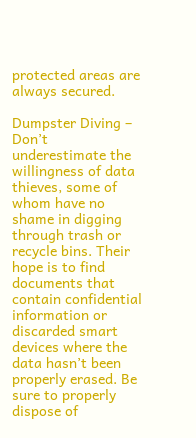protected areas are always secured.

Dumpster Diving – Don’t underestimate the willingness of data thieves, some of whom have no shame in digging through trash or recycle bins. Their hope is to find documents that contain confidential information or discarded smart devices where the data hasn’t been properly erased. Be sure to properly dispose of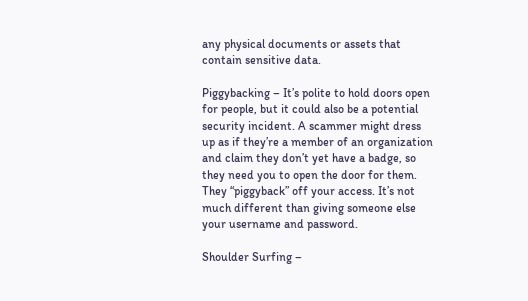any physical documents or assets that contain sensitive data.

Piggybacking – It’s polite to hold doors open for people, but it could also be a potential security incident. A scammer might dress up as if they’re a member of an organization and claim they don’t yet have a badge, so they need you to open the door for them. They “piggyback” off your access. It’s not much different than giving someone else your username and password.

Shoulder Surfing –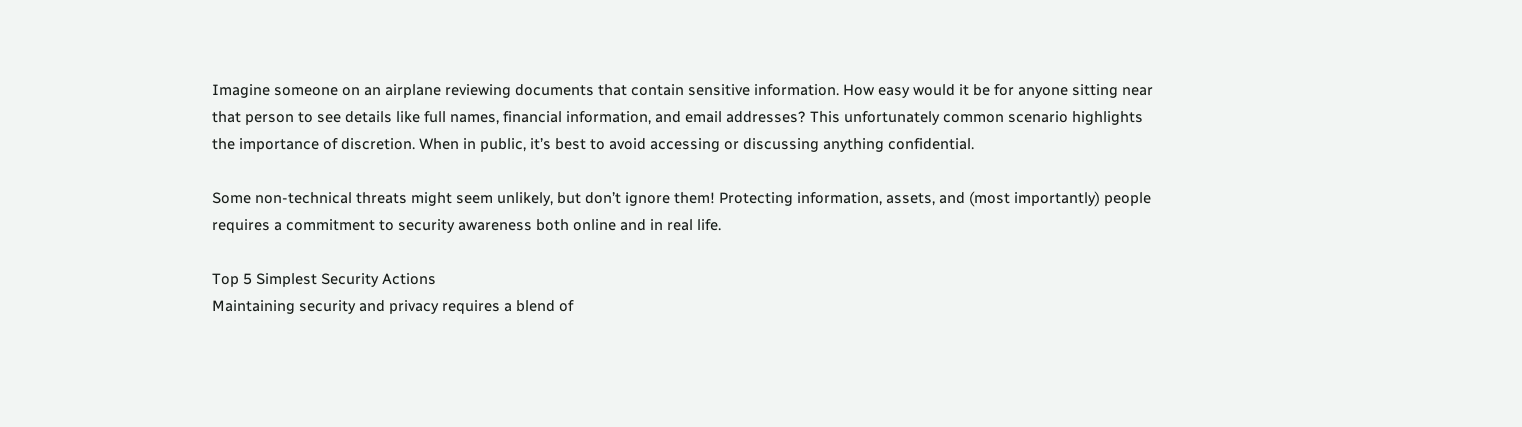Imagine someone on an airplane reviewing documents that contain sensitive information. How easy would it be for anyone sitting near that person to see details like full names, financial information, and email addresses? This unfortunately common scenario highlights the importance of discretion. When in public, it’s best to avoid accessing or discussing anything confidential.

Some non-technical threats might seem unlikely, but don’t ignore them! Protecting information, assets, and (most importantly) people requires a commitment to security awareness both online and in real life.

Top 5 Simplest Security Actions
Maintaining security and privacy requires a blend of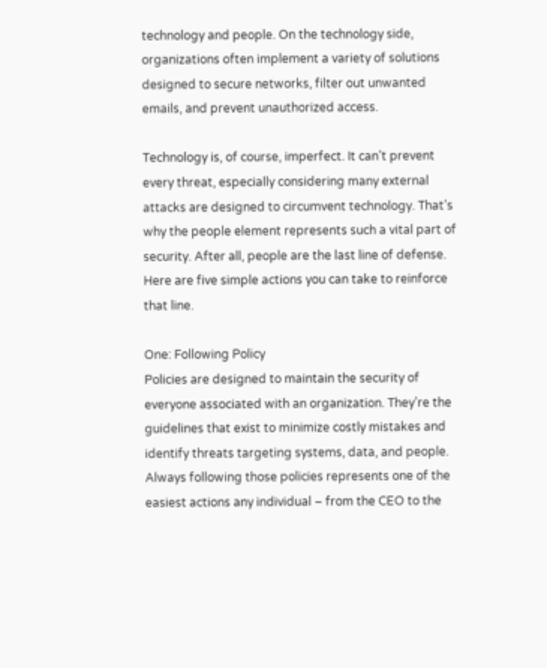technology and people. On the technology side, organizations often implement a variety of solutions designed to secure networks, filter out unwanted emails, and prevent unauthorized access.

Technology is, of course, imperfect. It can’t prevent every threat, especially considering many external attacks are designed to circumvent technology. That’s why the people element represents such a vital part of security. After all, people are the last line of defense. Here are five simple actions you can take to reinforce that line.

One: Following Policy
Policies are designed to maintain the security of everyone associated with an organization. They’re the guidelines that exist to minimize costly mistakes and identify threats targeting systems, data, and people. Always following those policies represents one of the easiest actions any individual – from the CEO to the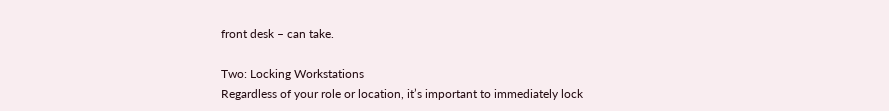front desk – can take.

Two: Locking Workstations
Regardless of your role or location, it’s important to immediately lock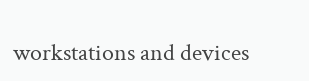workstations and devices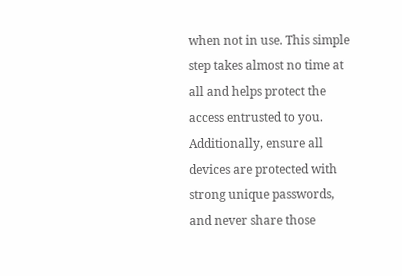when not in use. This simple step takes almost no time at all and helps protect the access entrusted to you. Additionally, ensure all devices are protected with strong unique passwords, and never share those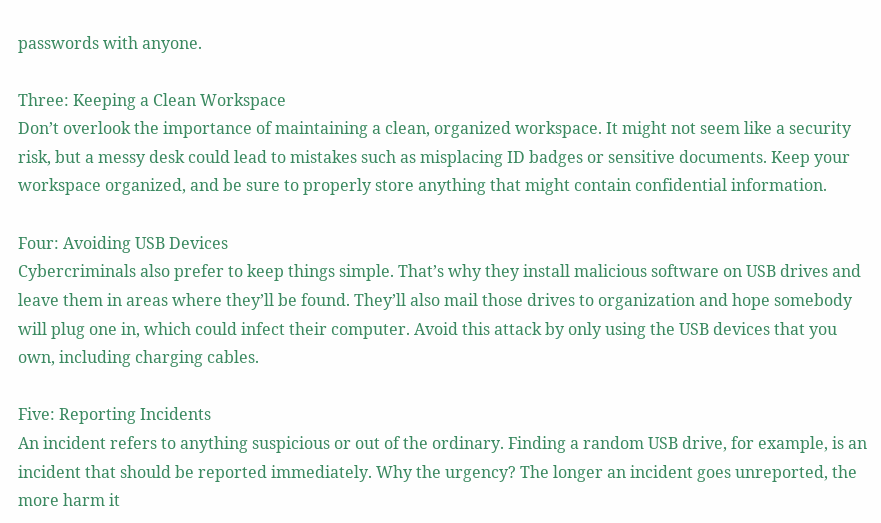passwords with anyone.

Three: Keeping a Clean Workspace
Don’t overlook the importance of maintaining a clean, organized workspace. It might not seem like a security risk, but a messy desk could lead to mistakes such as misplacing ID badges or sensitive documents. Keep your workspace organized, and be sure to properly store anything that might contain confidential information.

Four: Avoiding USB Devices
Cybercriminals also prefer to keep things simple. That’s why they install malicious software on USB drives and leave them in areas where they’ll be found. They’ll also mail those drives to organization and hope somebody will plug one in, which could infect their computer. Avoid this attack by only using the USB devices that you own, including charging cables.

Five: Reporting Incidents
An incident refers to anything suspicious or out of the ordinary. Finding a random USB drive, for example, is an incident that should be reported immediately. Why the urgency? The longer an incident goes unreported, the more harm it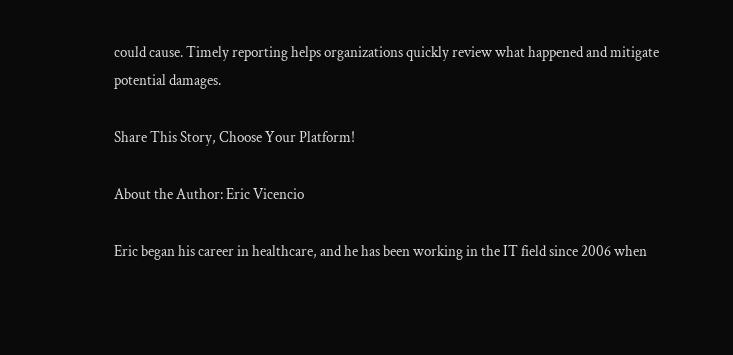could cause. Timely reporting helps organizations quickly review what happened and mitigate potential damages.

Share This Story, Choose Your Platform!

About the Author: Eric Vicencio

Eric began his career in healthcare, and he has been working in the IT field since 2006 when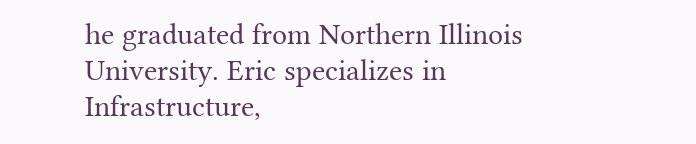he graduated from Northern Illinois University. Eric specializes in Infrastructure,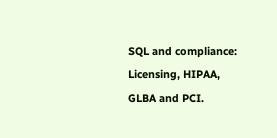SQL and compliance: Licensing, HIPAA, GLBA and PCI.